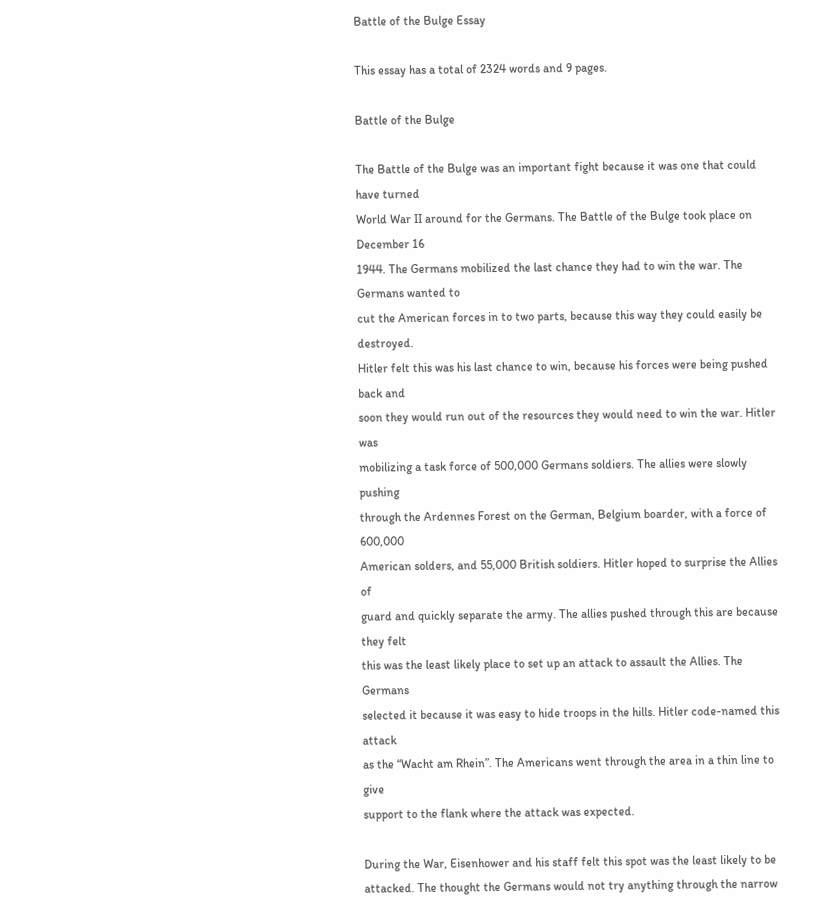Battle of the Bulge Essay

This essay has a total of 2324 words and 9 pages.

Battle of the Bulge

The Battle of the Bulge was an important fight because it was one that could have turned
World War II around for the Germans. The Battle of the Bulge took place on December 16
1944. The Germans mobilized the last chance they had to win the war. The Germans wanted to
cut the American forces in to two parts, because this way they could easily be destroyed.
Hitler felt this was his last chance to win, because his forces were being pushed back and
soon they would run out of the resources they would need to win the war. Hitler was
mobilizing a task force of 500,000 Germans soldiers. The allies were slowly pushing
through the Ardennes Forest on the German, Belgium boarder, with a force of 600,000
American solders, and 55,000 British soldiers. Hitler hoped to surprise the Allies of
guard and quickly separate the army. The allies pushed through this are because they felt
this was the least likely place to set up an attack to assault the Allies. The Germans
selected it because it was easy to hide troops in the hills. Hitler code-named this attack
as the “Wacht am Rhein”. The Americans went through the area in a thin line to give
support to the flank where the attack was expected.

During the War, Eisenhower and his staff felt this spot was the least likely to be
attacked. The thought the Germans would not try anything through the narrow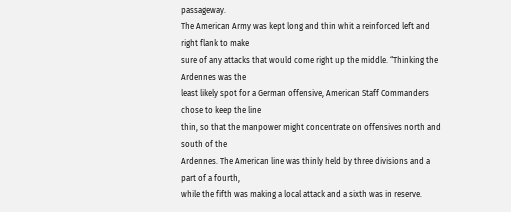passageway.
The American Army was kept long and thin whit a reinforced left and right flank to make
sure of any attacks that would come right up the middle. “Thinking the Ardennes was the
least likely spot for a German offensive, American Staff Commanders chose to keep the line
thin, so that the manpower might concentrate on offensives north and south of the
Ardennes. The American line was thinly held by three divisions and a part of a fourth,
while the fifth was making a local attack and a sixth was in reserve.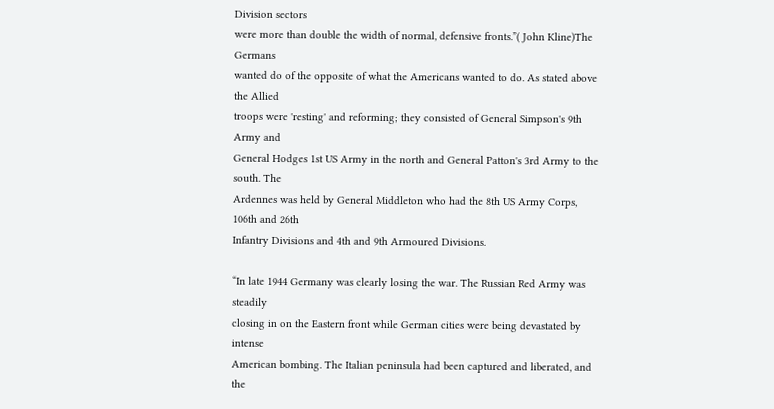Division sectors
were more than double the width of normal, defensive fronts.”( John Kline)The Germans
wanted do of the opposite of what the Americans wanted to do. As stated above the Allied
troops were 'resting' and reforming; they consisted of General Simpson's 9th Army and
General Hodges 1st US Army in the north and General Patton's 3rd Army to the south. The
Ardennes was held by General Middleton who had the 8th US Army Corps, 106th and 26th
Infantry Divisions and 4th and 9th Armoured Divisions.

“In late 1944 Germany was clearly losing the war. The Russian Red Army was steadily
closing in on the Eastern front while German cities were being devastated by intense
American bombing. The Italian peninsula had been captured and liberated, and the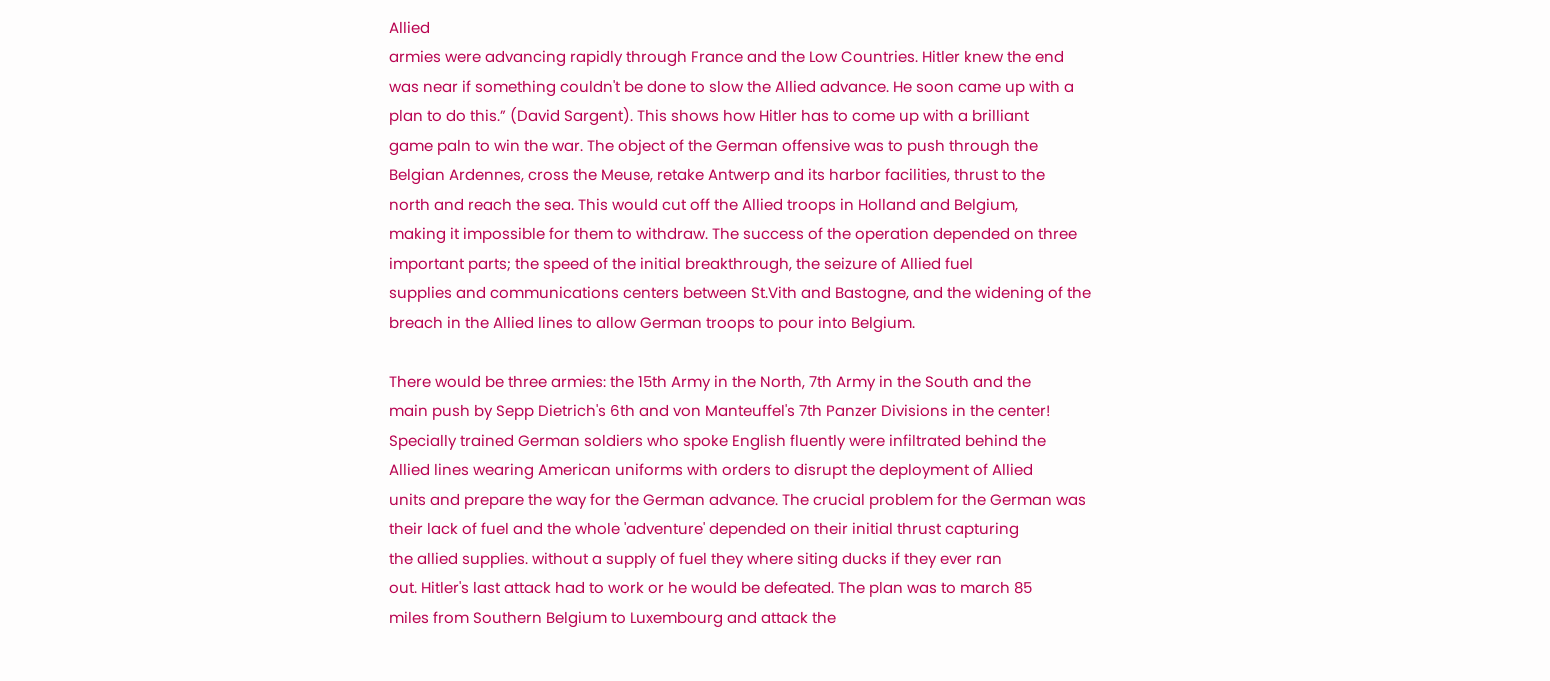Allied
armies were advancing rapidly through France and the Low Countries. Hitler knew the end
was near if something couldn't be done to slow the Allied advance. He soon came up with a
plan to do this.” (David Sargent). This shows how Hitler has to come up with a brilliant
game paln to win the war. The object of the German offensive was to push through the
Belgian Ardennes, cross the Meuse, retake Antwerp and its harbor facilities, thrust to the
north and reach the sea. This would cut off the Allied troops in Holland and Belgium,
making it impossible for them to withdraw. The success of the operation depended on three
important parts; the speed of the initial breakthrough, the seizure of Allied fuel
supplies and communications centers between St.Vith and Bastogne, and the widening of the
breach in the Allied lines to allow German troops to pour into Belgium.

There would be three armies: the 15th Army in the North, 7th Army in the South and the
main push by Sepp Dietrich's 6th and von Manteuffel's 7th Panzer Divisions in the center!
Specially trained German soldiers who spoke English fluently were infiltrated behind the
Allied lines wearing American uniforms with orders to disrupt the deployment of Allied
units and prepare the way for the German advance. The crucial problem for the German was
their lack of fuel and the whole 'adventure' depended on their initial thrust capturing
the allied supplies. without a supply of fuel they where siting ducks if they ever ran
out. Hitler's last attack had to work or he would be defeated. The plan was to march 85
miles from Southern Belgium to Luxembourg and attack the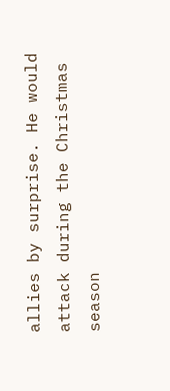allies by surprise. He would
attack during the Christmas season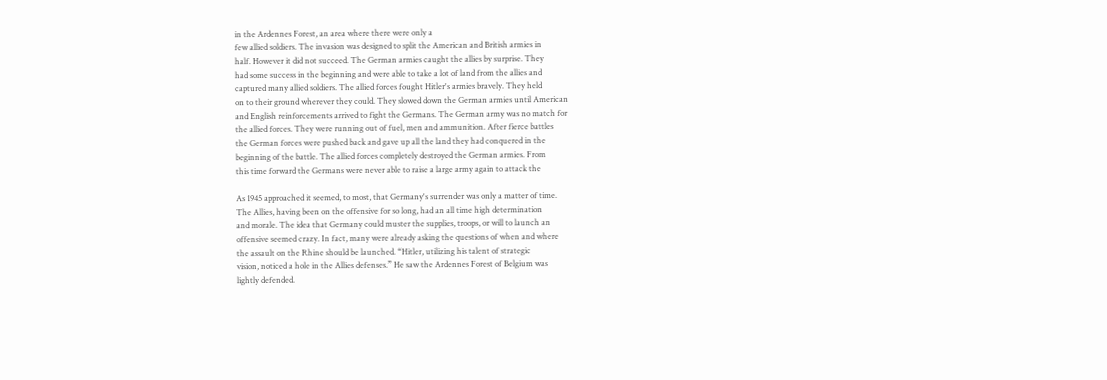in the Ardennes Forest, an area where there were only a
few allied soldiers. The invasion was designed to split the American and British armies in
half. However it did not succeed. The German armies caught the allies by surprise. They
had some success in the beginning and were able to take a lot of land from the allies and
captured many allied soldiers. The allied forces fought Hitler's armies bravely. They held
on to their ground wherever they could. They slowed down the German armies until American
and English reinforcements arrived to fight the Germans. The German army was no match for
the allied forces. They were running out of fuel, men and ammunition. After fierce battles
the German forces were pushed back and gave up all the land they had conquered in the
beginning of the battle. The allied forces completely destroyed the German armies. From
this time forward the Germans were never able to raise a large army again to attack the

As 1945 approached it seemed, to most, that Germany's surrender was only a matter of time.
The Allies, having been on the offensive for so long, had an all time high determination
and morale. The idea that Germany could muster the supplies, troops, or will to launch an
offensive seemed crazy. In fact, many were already asking the questions of when and where
the assault on the Rhine should be launched. “Hitler, utilizing his talent of strategic
vision, noticed a hole in the Allies defenses.” He saw the Ardennes Forest of Belgium was
lightly defended.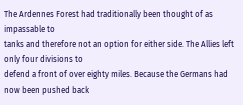The Ardennes Forest had traditionally been thought of as impassable to
tanks and therefore not an option for either side. The Allies left only four divisions to
defend a front of over eighty miles. Because the Germans had now been pushed back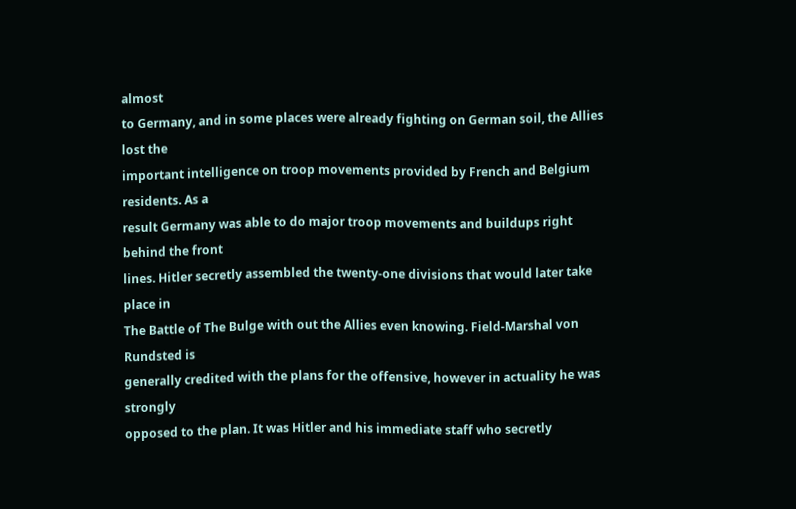almost
to Germany, and in some places were already fighting on German soil, the Allies lost the
important intelligence on troop movements provided by French and Belgium residents. As a
result Germany was able to do major troop movements and buildups right behind the front
lines. Hitler secretly assembled the twenty-one divisions that would later take place in
The Battle of The Bulge with out the Allies even knowing. Field-Marshal von Rundsted is
generally credited with the plans for the offensive, however in actuality he was strongly
opposed to the plan. It was Hitler and his immediate staff who secretly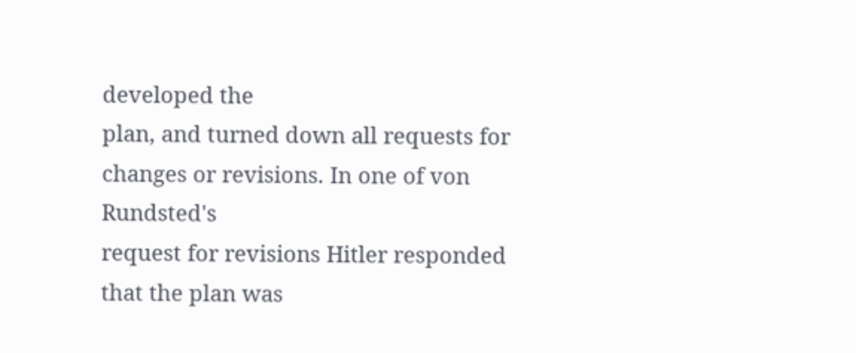developed the
plan, and turned down all requests for changes or revisions. In one of von Rundsted's
request for revisions Hitler responded that the plan was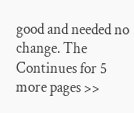good and needed no change. The
Continues for 5 more pages >>